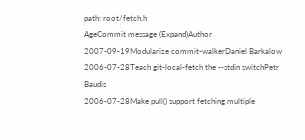path: root/fetch.h
AgeCommit message (Expand)Author
2007-09-19Modularize commit-walkerDaniel Barkalow
2006-07-28Teach git-local-fetch the --stdin switchPetr Baudis
2006-07-28Make pull() support fetching multiple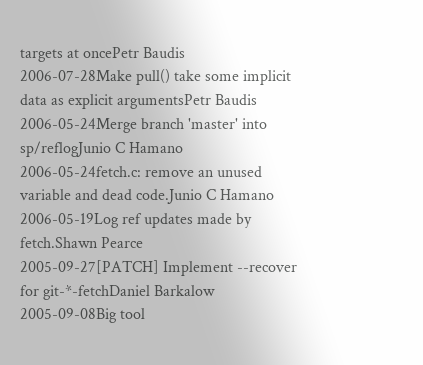targets at oncePetr Baudis
2006-07-28Make pull() take some implicit data as explicit argumentsPetr Baudis
2006-05-24Merge branch 'master' into sp/reflogJunio C Hamano
2006-05-24fetch.c: remove an unused variable and dead code.Junio C Hamano
2006-05-19Log ref updates made by fetch.Shawn Pearce
2005-09-27[PATCH] Implement --recover for git-*-fetchDaniel Barkalow
2005-09-08Big tool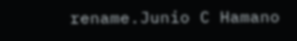rename.Junio C Hamano